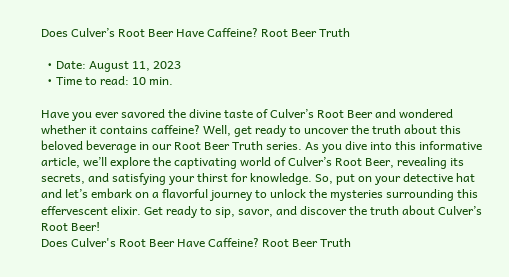Does Culver’s Root Beer Have Caffeine? Root Beer Truth

  • Date: August 11, 2023
  • Time to read: 10 min.

Have you ever savored the divine taste of Culver’s Root Beer and wondered whether it contains caffeine? Well, get ready to uncover the truth about this beloved beverage in our Root Beer Truth series. As you dive into this informative article, we’ll explore the captivating world of Culver’s Root Beer, revealing its secrets, and satisfying your thirst for knowledge. So, put on your detective hat and let’s embark on a flavorful journey to unlock the mysteries surrounding this effervescent elixir. Get ready to sip, savor, and discover the truth about Culver’s Root Beer!
Does Culver's Root Beer Have Caffeine? Root Beer Truth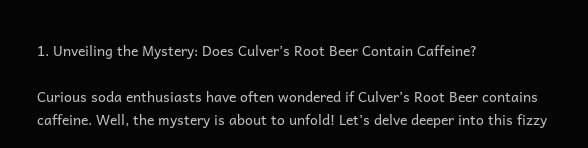1. Unveiling the Mystery: Does Culver’s Root Beer Contain Caffeine?

Curious soda enthusiasts have often wondered if Culver’s Root Beer contains caffeine. Well, the mystery is about to unfold! Let’s delve deeper into this fizzy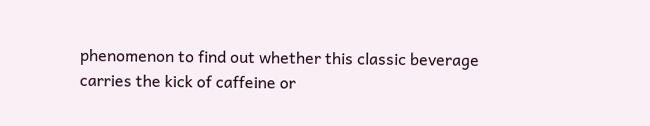phenomenon to find out whether this classic beverage carries the kick of caffeine or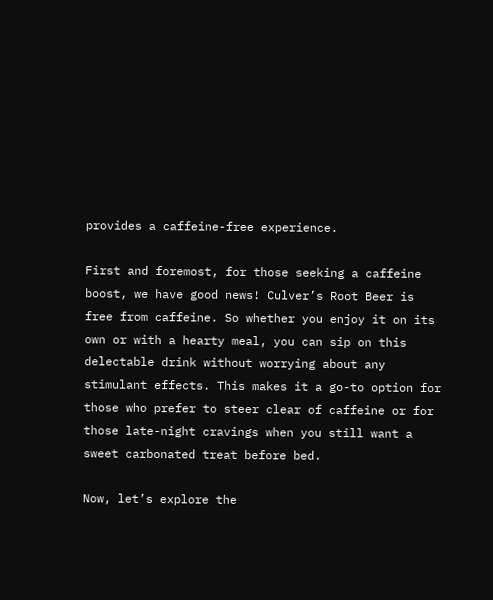provides a caffeine-free experience.

First and foremost, for those seeking a caffeine boost, we have good news! Culver’s Root Beer is free from caffeine. So whether you enjoy it on its own or with a hearty meal, you can sip on this delectable drink without worrying about any stimulant effects. This makes it a go-to option for those who prefer to steer clear of caffeine or for those late-night cravings when you still want a sweet carbonated treat before bed.

Now, let’s explore the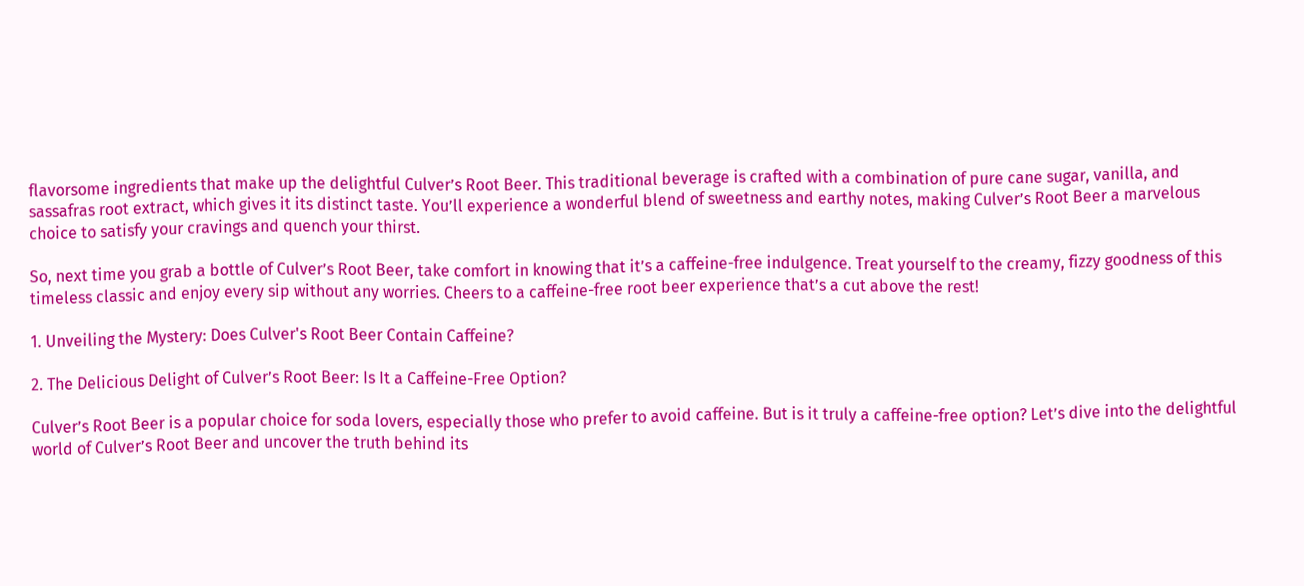flavorsome ingredients that make up the delightful Culver’s Root Beer. This traditional beverage is crafted with a combination of pure cane sugar, vanilla, and sassafras root extract, which gives it its distinct taste. You’ll experience a wonderful blend of sweetness and earthy notes, making Culver’s Root Beer a marvelous choice to satisfy your cravings and quench your thirst.

So, next time you grab a bottle of Culver’s Root Beer, take comfort in knowing that it’s a caffeine-free indulgence. Treat yourself to the creamy, fizzy goodness of this timeless classic and enjoy every sip without any worries. Cheers to a caffeine-free root beer experience that’s a cut above the rest!

1. Unveiling the Mystery: Does Culver's Root Beer Contain Caffeine?

2. The Delicious Delight of Culver’s Root Beer: Is It a Caffeine-Free Option?

Culver’s Root Beer is a popular choice for soda lovers, especially those who prefer to avoid caffeine. But is it truly a caffeine-free option? Let’s dive into the delightful world of Culver’s Root Beer and uncover the truth behind its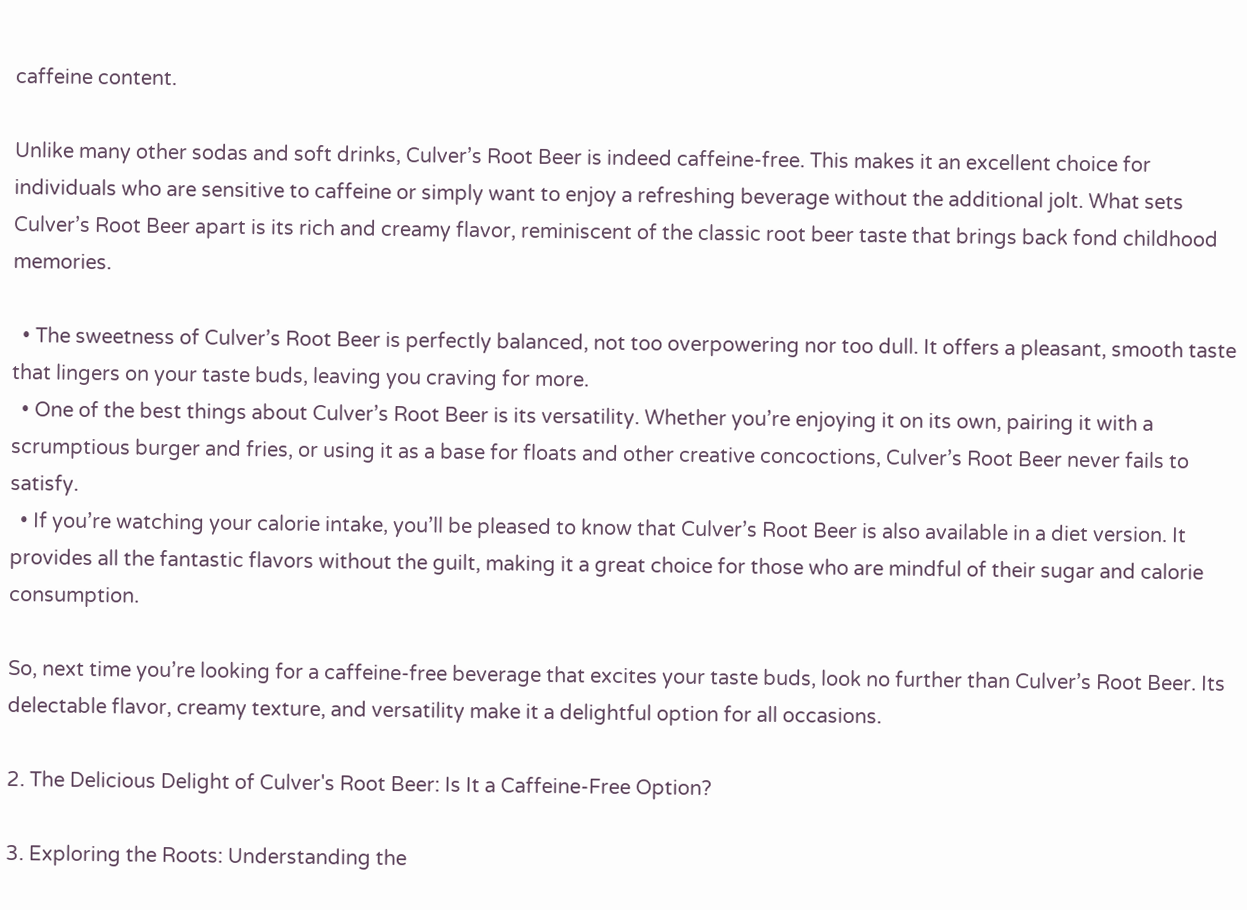caffeine content.

Unlike many other sodas and soft drinks, Culver’s Root Beer is indeed caffeine-free. This makes it an excellent choice for individuals who are sensitive to caffeine or simply want to enjoy a refreshing beverage without the additional jolt. What sets Culver’s Root Beer apart is its rich and creamy flavor, reminiscent of the classic root beer taste that brings back fond childhood memories.

  • The sweetness of Culver’s Root Beer is perfectly balanced, not too overpowering nor too dull. It offers a pleasant, smooth taste that lingers on your taste buds, leaving you craving for more.
  • One of the best things about Culver’s Root Beer is its versatility. Whether you’re enjoying it on its own, pairing it with a scrumptious burger and fries, or using it as a base for floats and other creative concoctions, Culver’s Root Beer never fails to satisfy.
  • If you’re watching your calorie intake, you’ll be pleased to know that Culver’s Root Beer is also available in a diet version. It provides all the fantastic flavors without the guilt, making it a great choice for those who are mindful of their sugar and calorie consumption.

So, next time you’re looking for a caffeine-free beverage that excites your taste buds, look no further than Culver’s Root Beer. Its delectable flavor, creamy texture, and versatility make it a delightful option for all occasions.

2. The Delicious Delight of Culver's Root Beer: Is It a Caffeine-Free Option?

3. Exploring the Roots: Understanding the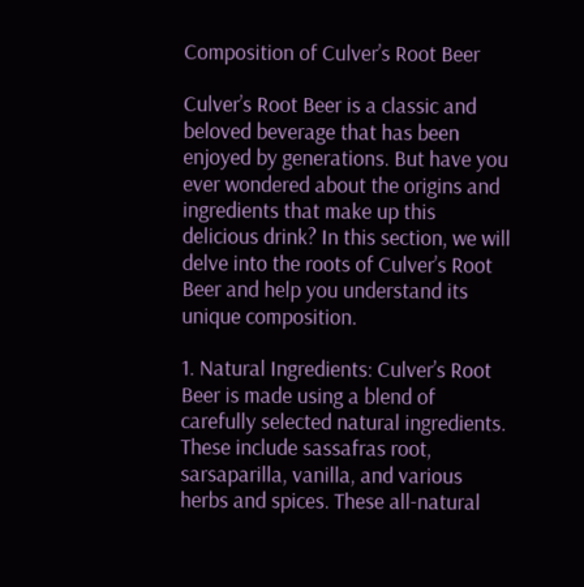Composition of Culver’s Root Beer

Culver’s Root Beer is a classic and beloved beverage that has been enjoyed by generations. But have you ever wondered about the origins and ingredients that make up this delicious drink? In this section, we will delve into the roots of Culver’s Root Beer and help you understand its unique composition.

1. Natural Ingredients: Culver’s Root Beer is made using a blend of carefully selected natural ingredients. These include sassafras root, sarsaparilla, vanilla, and various herbs and spices. These all-natural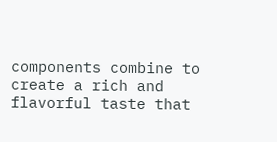components combine to create a rich and flavorful taste that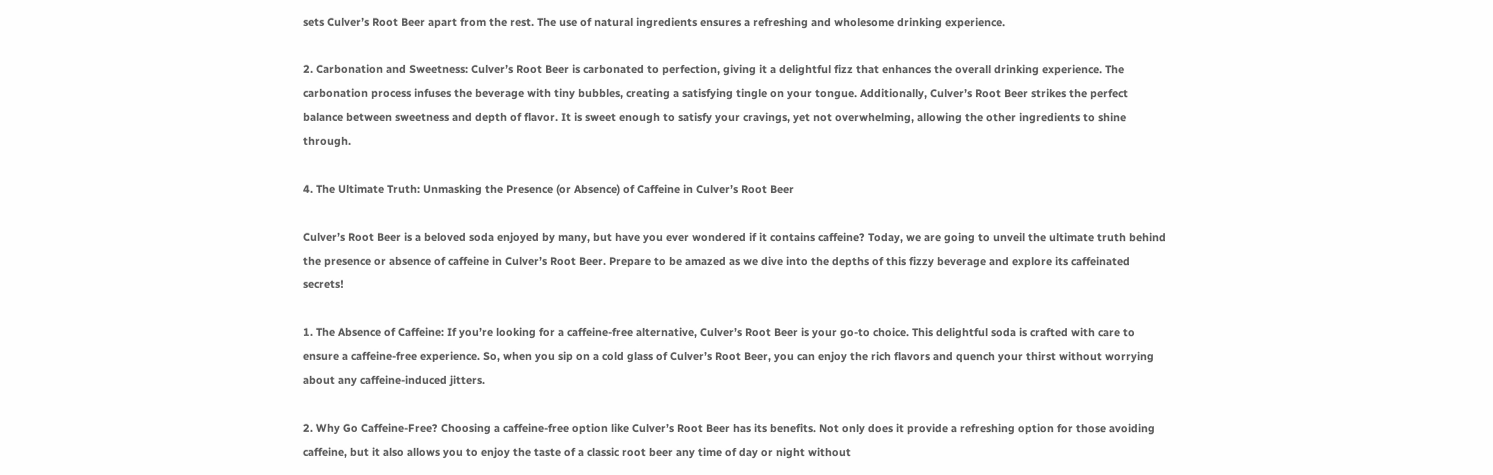sets Culver’s Root Beer apart from the rest. The use of natural ingredients ensures a refreshing and wholesome drinking experience.

2. Carbonation and Sweetness: Culver’s Root Beer is carbonated to perfection, giving it a delightful fizz that enhances the overall drinking experience. The carbonation process infuses the beverage with tiny bubbles, creating a satisfying tingle on your tongue. Additionally, Culver’s Root Beer strikes the perfect balance between sweetness and depth of flavor. It is sweet enough to satisfy your cravings, yet not overwhelming, allowing the other ingredients to shine through.

4. The Ultimate Truth: Unmasking the Presence (or Absence) of Caffeine in Culver’s Root Beer

Culver’s Root Beer is a beloved soda enjoyed by many, but have you ever wondered if it contains caffeine? Today, we are going to unveil the ultimate truth behind the presence or absence of caffeine in Culver’s Root Beer. Prepare to be amazed as we dive into the depths of this fizzy beverage and explore its caffeinated secrets!

1. The Absence of Caffeine: If you’re looking for a caffeine-free alternative, Culver’s Root Beer is your go-to choice. This delightful soda is crafted with care to ensure a caffeine-free experience. So, when you sip on a cold glass of Culver’s Root Beer, you can enjoy the rich flavors and quench your thirst without worrying about any caffeine-induced jitters.

2. Why Go Caffeine-Free? Choosing a caffeine-free option like Culver’s Root Beer has its benefits. Not only does it provide a refreshing option for those avoiding caffeine, but it also allows you to enjoy the taste of a classic root beer any time of day or night without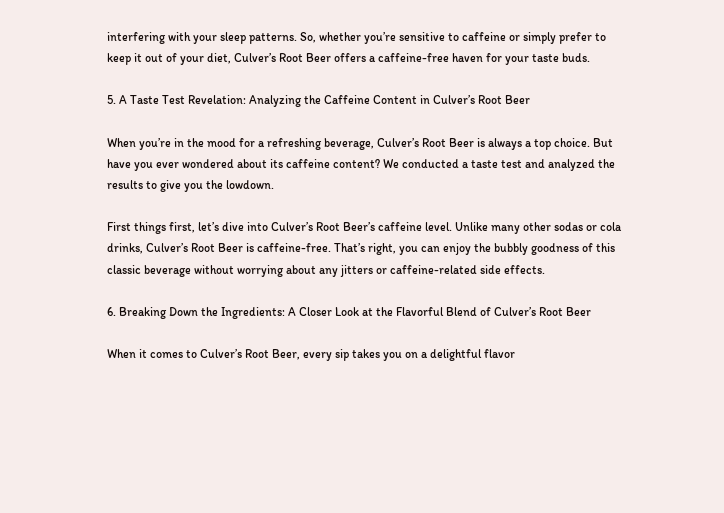interfering with your sleep patterns. So, whether you’re sensitive to caffeine or simply prefer to keep it out of your diet, Culver’s Root Beer offers a caffeine-free haven for your taste buds.

5. A Taste Test Revelation: Analyzing the Caffeine Content in Culver’s Root Beer

When you’re in the mood for a refreshing beverage, Culver’s Root Beer is always a top choice. But have you ever wondered about its caffeine content? We conducted a taste test and analyzed the results to give you the lowdown.

First things first, let’s dive into Culver’s Root Beer’s caffeine level. Unlike many other sodas or cola drinks, Culver’s Root Beer is caffeine-free. That’s right, you can enjoy the bubbly goodness of this classic beverage without worrying about any jitters or caffeine-related side effects.

6. Breaking Down the Ingredients: A Closer Look at the Flavorful Blend of Culver’s Root Beer

When it comes to Culver’s Root Beer, every sip takes you on a delightful flavor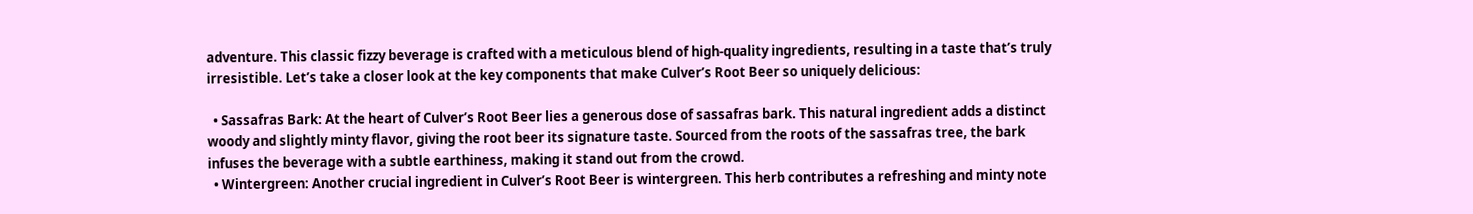adventure. This classic fizzy beverage is crafted with a meticulous blend of high-quality ingredients, resulting in a taste that’s truly irresistible. Let’s take a closer look at the key components that make Culver’s Root Beer so uniquely delicious:

  • Sassafras Bark: At the heart of Culver’s Root Beer lies a generous dose of sassafras bark. This natural ingredient adds a distinct woody and slightly minty flavor, giving the root beer its signature taste. Sourced from the roots of the sassafras tree, the bark infuses the beverage with a subtle earthiness, making it stand out from the crowd.
  • Wintergreen: Another crucial ingredient in Culver’s Root Beer is wintergreen. This herb contributes a refreshing and minty note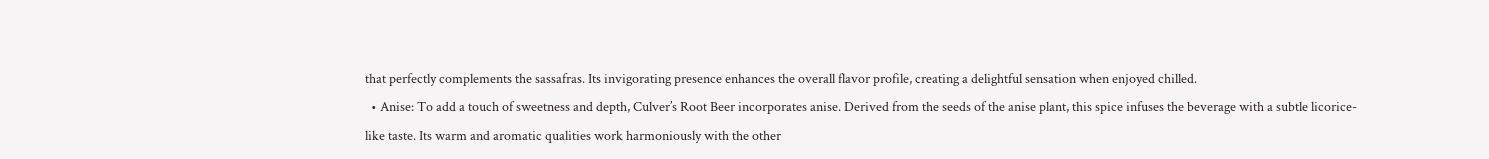that perfectly complements the sassafras. Its invigorating presence enhances the overall flavor profile, creating a delightful sensation when enjoyed chilled.
  • Anise: To add a touch of sweetness and depth, Culver’s Root Beer incorporates anise. Derived from the seeds of the anise plant, this spice infuses the beverage with a subtle licorice-like taste. Its warm and aromatic qualities work harmoniously with the other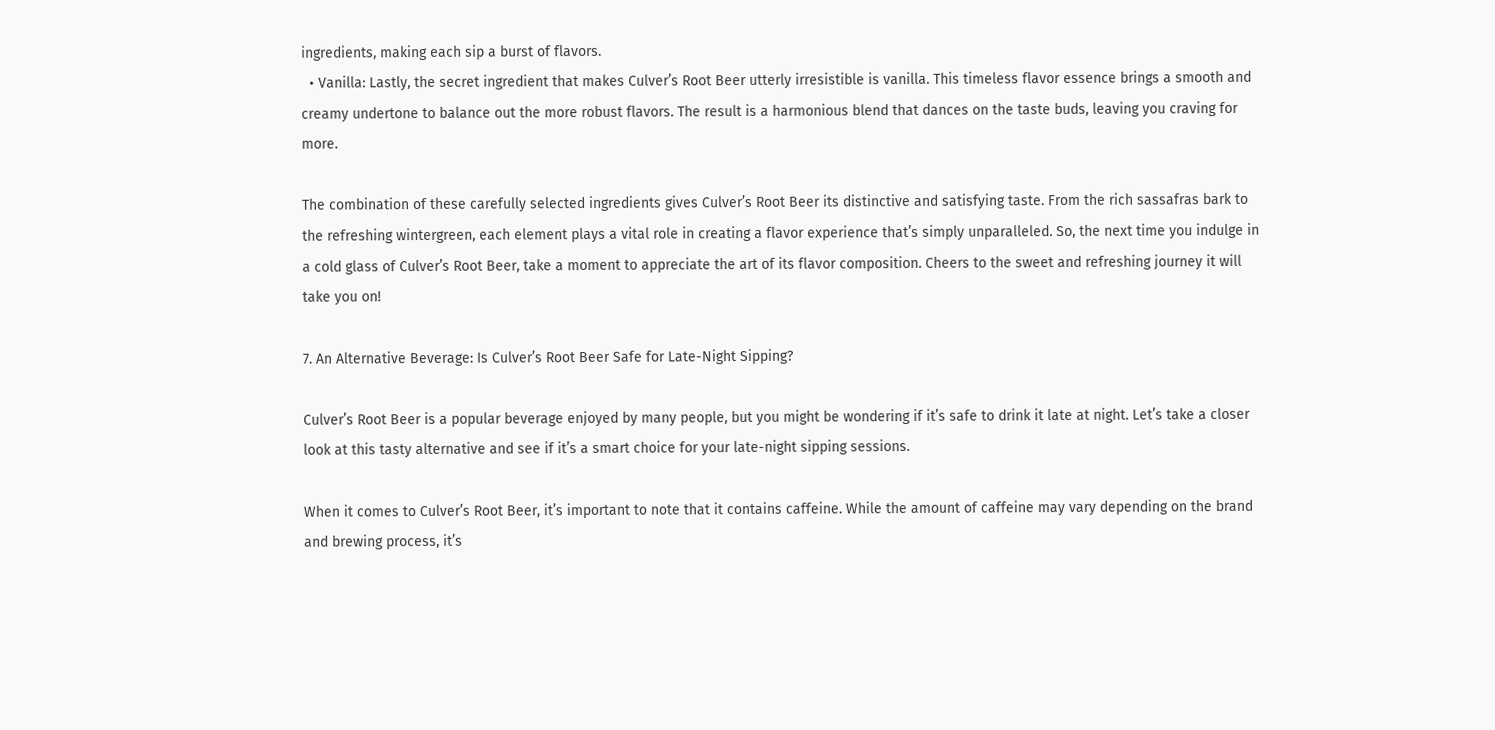ingredients, making each sip a burst of flavors.
  • Vanilla: Lastly, the secret ingredient that makes Culver’s Root Beer utterly irresistible is vanilla. This timeless flavor essence brings a smooth and creamy undertone to balance out the more robust flavors. The result is a harmonious blend that dances on the taste buds, leaving you craving for more.

The combination of these carefully selected ingredients gives Culver’s Root Beer its distinctive and satisfying taste. From the rich sassafras bark to the refreshing wintergreen, each element plays a vital role in creating a flavor experience that’s simply unparalleled. So, the next time you indulge in a cold glass of Culver’s Root Beer, take a moment to appreciate the art of its flavor composition. Cheers to the sweet and refreshing journey it will take you on!

7. An Alternative Beverage: Is Culver’s Root Beer Safe for Late-Night Sipping?

Culver’s Root Beer is a popular beverage enjoyed by many people, but you might be wondering if it’s safe to drink it late at night. Let’s take a closer look at this tasty alternative and see if it’s a smart choice for your late-night sipping sessions.

When it comes to Culver’s Root Beer, it’s important to note that it contains caffeine. While the amount of caffeine may vary depending on the brand and brewing process, it’s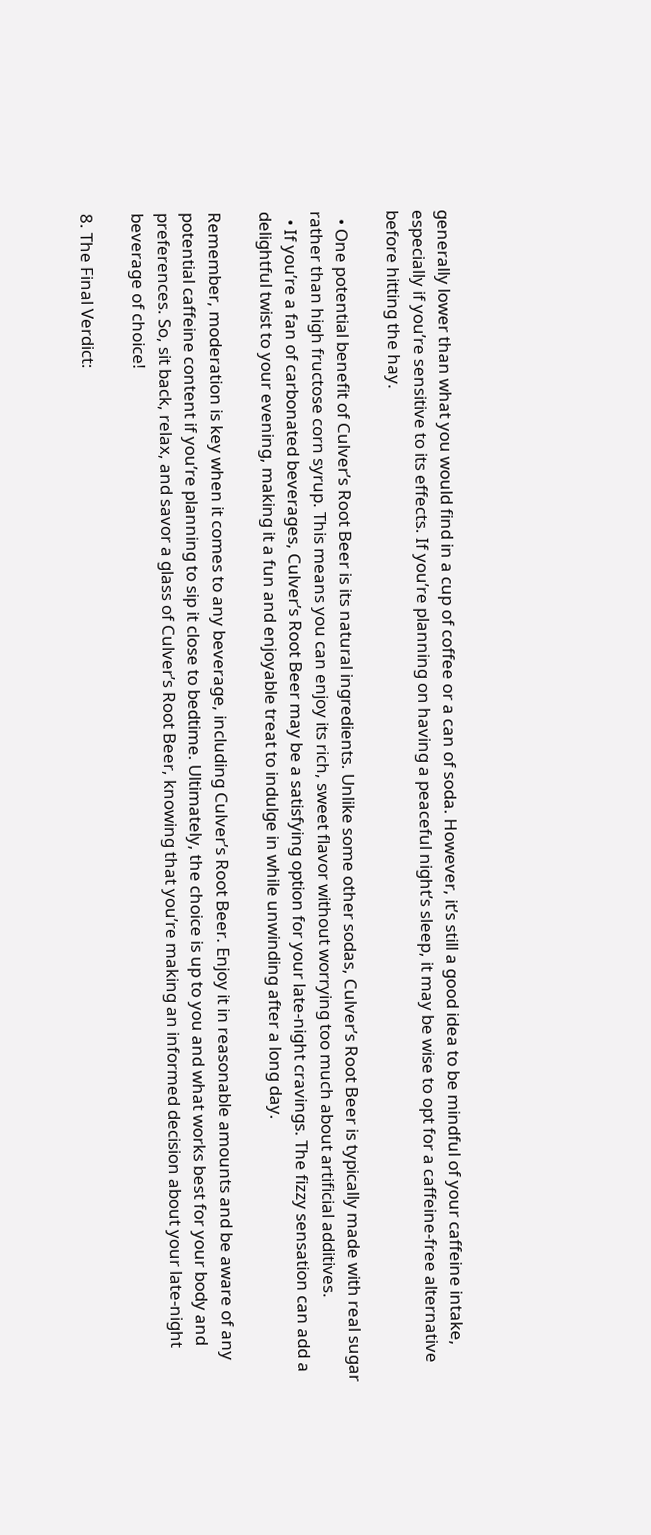generally lower than what you would find in a cup of coffee or a can of soda. However, it’s still a good idea to be mindful of your caffeine intake, especially if you’re sensitive to its effects. If you’re planning on having a peaceful night’s sleep, it may be wise to opt for a caffeine-free alternative before hitting the hay.

  • One potential benefit of Culver’s Root Beer is its natural ingredients. Unlike some other sodas, Culver’s Root Beer is typically made with real sugar rather than high fructose corn syrup. This means you can enjoy its rich, sweet flavor without worrying too much about artificial additives.
  • If you’re a fan of carbonated beverages, Culver’s Root Beer may be a satisfying option for your late-night cravings. The fizzy sensation can add a delightful twist to your evening, making it a fun and enjoyable treat to indulge in while unwinding after a long day.

Remember, moderation is key when it comes to any beverage, including Culver’s Root Beer. Enjoy it in reasonable amounts and be aware of any potential caffeine content if you’re planning to sip it close to bedtime. Ultimately, the choice is up to you and what works best for your body and preferences. So, sit back, relax, and savor a glass of Culver’s Root Beer, knowing that you’re making an informed decision about your late-night beverage of choice!

8. The Final Verdict: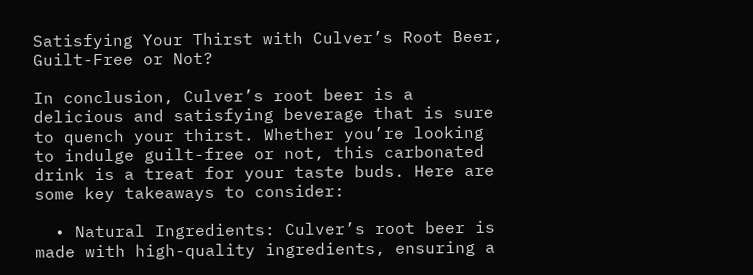Satisfying Your Thirst with Culver’s Root Beer, Guilt-Free or Not?

In conclusion, Culver’s root beer is a delicious and satisfying beverage that is sure to quench your thirst. Whether you’re looking to indulge guilt-free or not, this carbonated drink is a treat for your taste buds. Here are some key takeaways to consider:

  • Natural Ingredients: Culver’s root beer is made with high-quality ingredients, ensuring a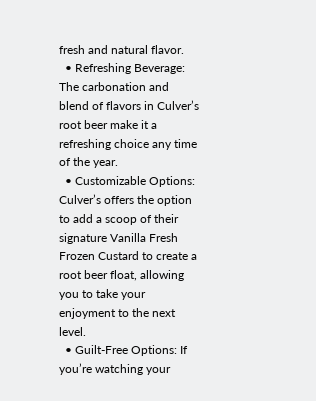fresh and natural flavor.
  • Refreshing Beverage: The carbonation and blend of flavors in Culver’s root beer make it a refreshing choice any time of the year.
  • Customizable Options: Culver’s offers the option to add a scoop of their signature Vanilla Fresh Frozen Custard to create a root beer float, allowing you to take your enjoyment to the next level.
  • Guilt-Free Options: If you’re watching your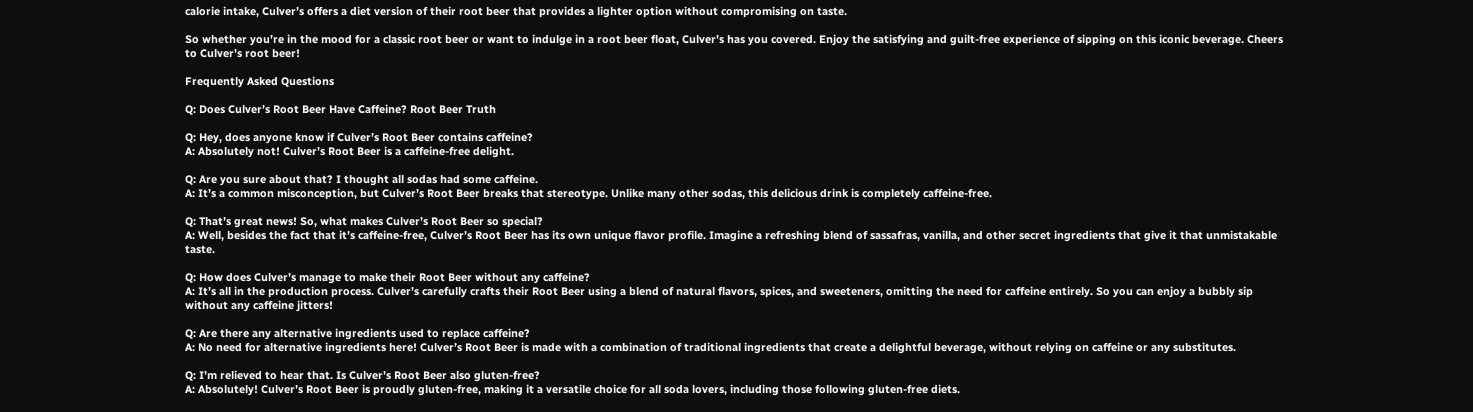calorie intake, Culver’s offers a diet version of their root beer that provides a lighter option without compromising on taste.

So whether you’re in the mood for a classic root beer or want to indulge in a root beer float, Culver’s has you covered. Enjoy the satisfying and guilt-free experience of sipping on this iconic beverage. Cheers to Culver’s root beer!

Frequently Asked Questions

Q: Does Culver’s Root Beer Have Caffeine? Root Beer Truth

Q: Hey, does anyone know if Culver’s Root Beer contains caffeine?
A: Absolutely not! Culver’s Root Beer is a caffeine-free delight.

Q: Are you sure about that? I thought all sodas had some caffeine.
A: It’s a common misconception, but Culver’s Root Beer breaks that stereotype. Unlike many other sodas, this delicious drink is completely caffeine-free.

Q: That’s great news! So, what makes Culver’s Root Beer so special?
A: Well, besides the fact that it’s caffeine-free, Culver’s Root Beer has its own unique flavor profile. Imagine a refreshing blend of sassafras, vanilla, and other secret ingredients that give it that unmistakable taste.

Q: How does Culver’s manage to make their Root Beer without any caffeine?
A: It’s all in the production process. Culver’s carefully crafts their Root Beer using a blend of natural flavors, spices, and sweeteners, omitting the need for caffeine entirely. So you can enjoy a bubbly sip without any caffeine jitters!

Q: Are there any alternative ingredients used to replace caffeine?
A: No need for alternative ingredients here! Culver’s Root Beer is made with a combination of traditional ingredients that create a delightful beverage, without relying on caffeine or any substitutes.

Q: I’m relieved to hear that. Is Culver’s Root Beer also gluten-free?
A: Absolutely! Culver’s Root Beer is proudly gluten-free, making it a versatile choice for all soda lovers, including those following gluten-free diets.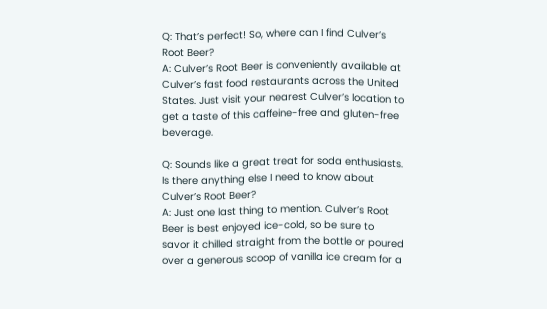Q: That’s perfect! So, where can I find Culver’s Root Beer?
A: Culver’s Root Beer is conveniently available at Culver’s fast food restaurants across the United States. Just visit your nearest Culver’s location to get a taste of this caffeine-free and gluten-free beverage.

Q: Sounds like a great treat for soda enthusiasts. Is there anything else I need to know about Culver’s Root Beer?
A: Just one last thing to mention. Culver’s Root Beer is best enjoyed ice-cold, so be sure to savor it chilled straight from the bottle or poured over a generous scoop of vanilla ice cream for a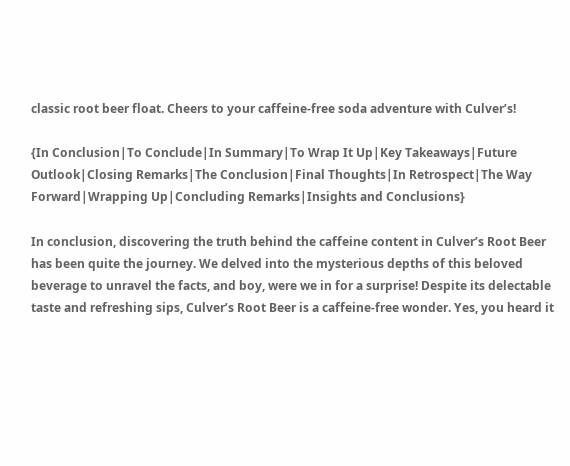classic root beer float. Cheers to your caffeine-free soda adventure with Culver’s!

{In Conclusion|To Conclude|In Summary|To Wrap It Up|Key Takeaways|Future Outlook|Closing Remarks|The Conclusion|Final Thoughts|In Retrospect|The Way Forward|Wrapping Up|Concluding Remarks|Insights and Conclusions}

In conclusion, discovering the truth behind the caffeine content in Culver’s Root Beer has been quite the journey. We delved into the mysterious depths of this beloved beverage to unravel the facts, and boy, were we in for a surprise! Despite its delectable taste and refreshing sips, Culver’s Root Beer is a caffeine-free wonder. Yes, you heard it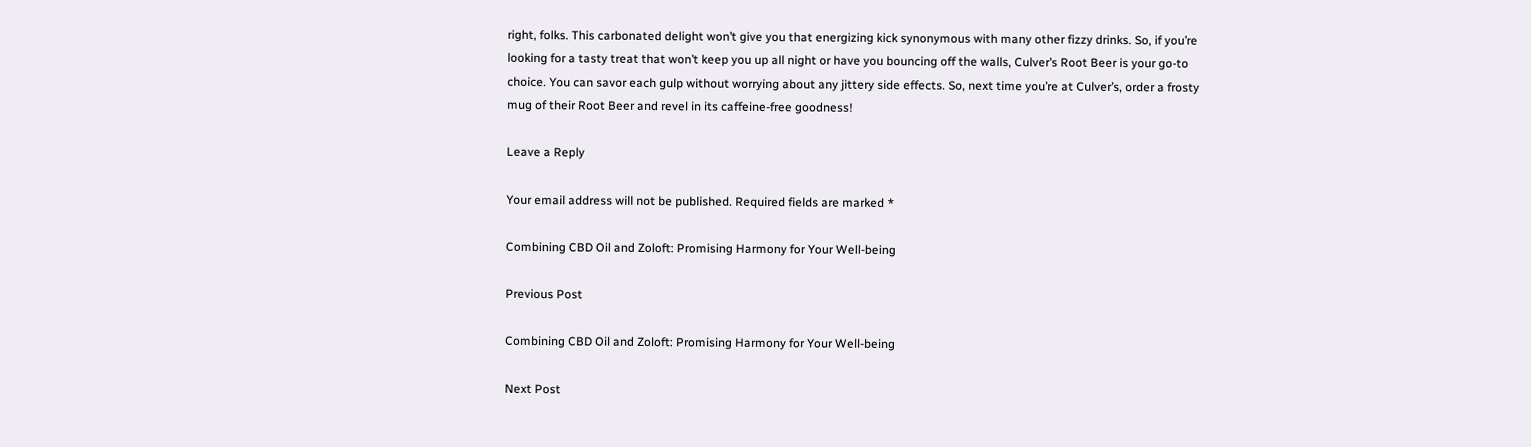right, folks. This carbonated delight won’t give you that energizing kick synonymous with many other fizzy drinks. So, if you’re looking for a tasty treat that won’t keep you up all night or have you bouncing off the walls, Culver’s Root Beer is your go-to choice. You can savor each gulp without worrying about any jittery side effects. So, next time you’re at Culver’s, order a frosty mug of their Root Beer and revel in its caffeine-free goodness!

Leave a Reply

Your email address will not be published. Required fields are marked *

Combining CBD Oil and Zoloft: Promising Harmony for Your Well-being

Previous Post

Combining CBD Oil and Zoloft: Promising Harmony for Your Well-being

Next Post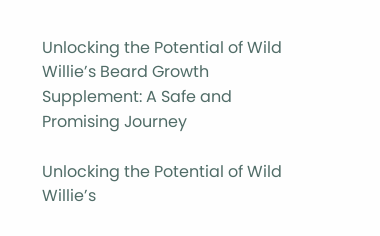Unlocking the Potential of Wild Willie’s Beard Growth Supplement: A Safe and Promising Journey

Unlocking the Potential of Wild Willie’s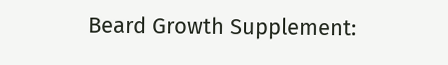Beard Growth Supplement: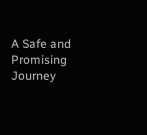A Safe and Promising Journey